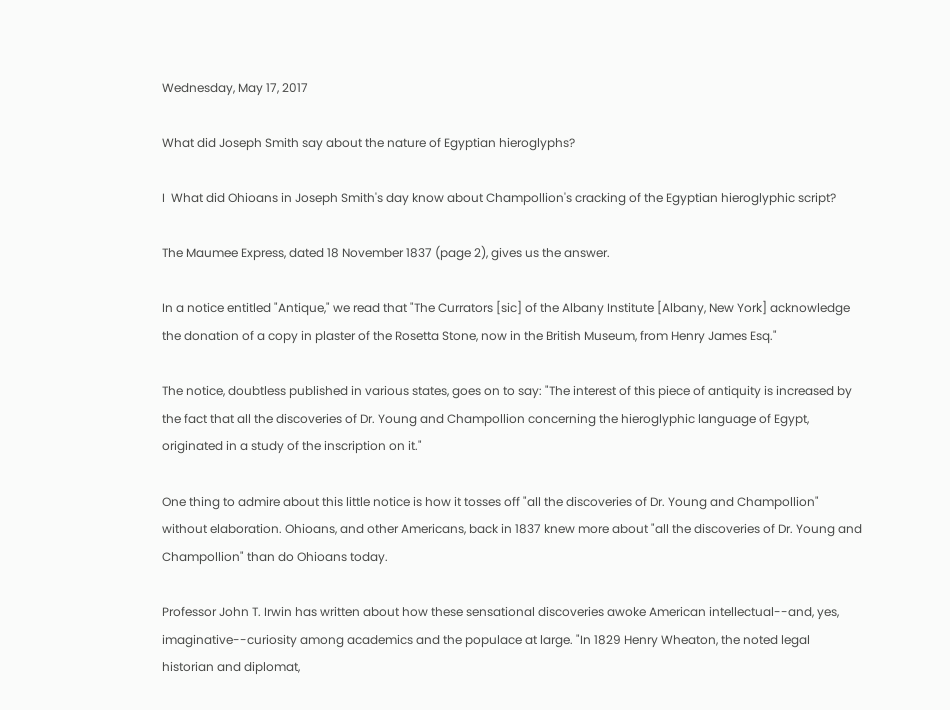Wednesday, May 17, 2017

What did Joseph Smith say about the nature of Egyptian hieroglyphs?

I  What did Ohioans in Joseph Smith's day know about Champollion's cracking of the Egyptian hieroglyphic script?

The Maumee Express, dated 18 November 1837 (page 2), gives us the answer.

In a notice entitled "Antique," we read that "The Currators [sic] of the Albany Institute [Albany, New York] acknowledge the donation of a copy in plaster of the Rosetta Stone, now in the British Museum, from Henry James Esq."

The notice, doubtless published in various states, goes on to say: "The interest of this piece of antiquity is increased by the fact that all the discoveries of Dr. Young and Champollion concerning the hieroglyphic language of Egypt, originated in a study of the inscription on it."

One thing to admire about this little notice is how it tosses off "all the discoveries of Dr. Young and Champollion" without elaboration. Ohioans, and other Americans, back in 1837 knew more about "all the discoveries of Dr. Young and Champollion" than do Ohioans today.

Professor John T. Irwin has written about how these sensational discoveries awoke American intellectual--and, yes, imaginative--curiosity among academics and the populace at large. "In 1829 Henry Wheaton, the noted legal historian and diplomat,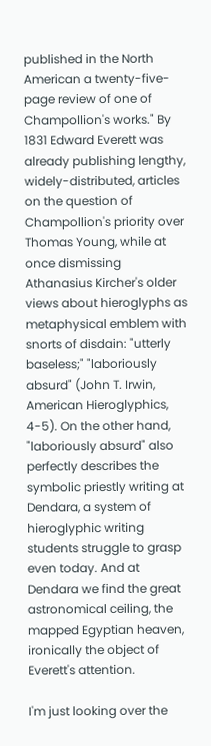published in the North American a twenty-five-page review of one of Champollion's works." By 1831 Edward Everett was already publishing lengthy, widely-distributed, articles on the question of Champollion's priority over Thomas Young, while at once dismissing Athanasius Kircher's older views about hieroglyphs as metaphysical emblem with snorts of disdain: "utterly baseless;" "laboriously absurd" (John T. Irwin, American Hieroglyphics, 4-5). On the other hand, "laboriously absurd" also perfectly describes the symbolic priestly writing at Dendara, a system of hieroglyphic writing students struggle to grasp even today. And at Dendara we find the great astronomical ceiling, the mapped Egyptian heaven, ironically the object of Everett's attention.

I'm just looking over the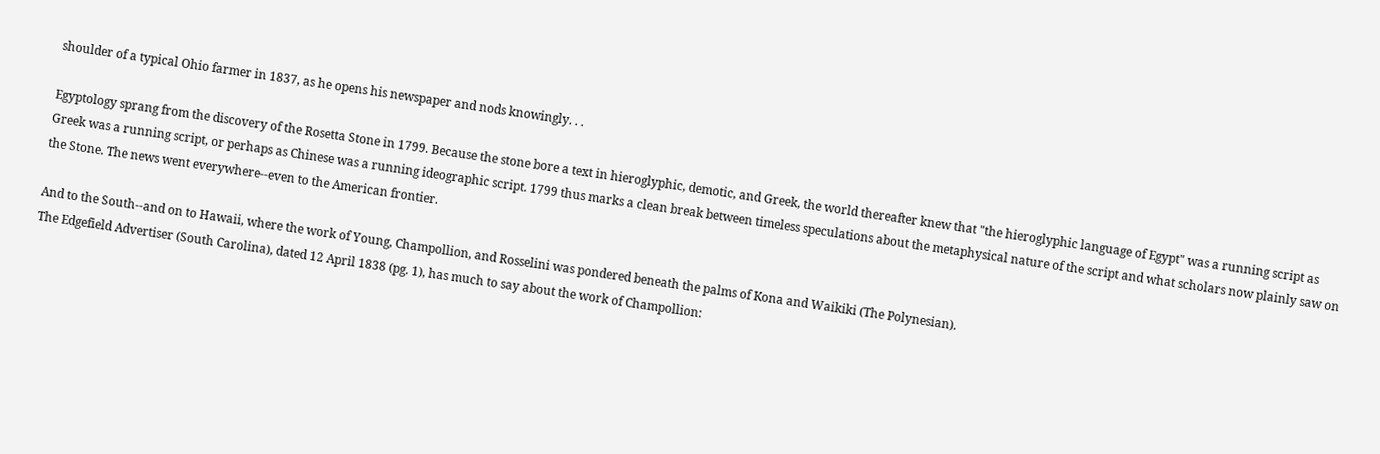shoulder of a typical Ohio farmer in 1837, as he opens his newspaper and nods knowingly. . .

Egyptology sprang from the discovery of the Rosetta Stone in 1799. Because the stone bore a text in hieroglyphic, demotic, and Greek, the world thereafter knew that "the hieroglyphic language of Egypt" was a running script as Greek was a running script, or perhaps as Chinese was a running ideographic script. 1799 thus marks a clean break between timeless speculations about the metaphysical nature of the script and what scholars now plainly saw on the Stone. The news went everywhere--even to the American frontier.

And to the South--and on to Hawaii, where the work of Young, Champollion, and Rosselini was pondered beneath the palms of Kona and Waikiki (The Polynesian).
The Edgefield Advertiser (South Carolina), dated 12 April 1838 (pg. 1), has much to say about the work of Champollion: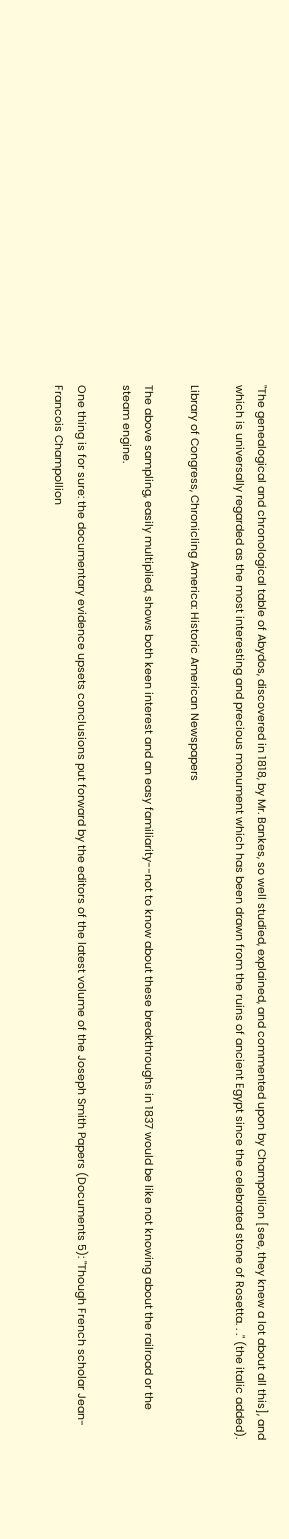"The genealogical and chronological table of Abydos, discovered in 1818, by Mr. Bankes, so well studied, explained, and commented upon by Champollion [see, they knew a lot about all this], and which is universally regarded as the most interesting and precious monument which has been drawn from the ruins of ancient Egypt since the celebrated stone of Rosetta. . ." (the italic added).

Library of Congress, Chronicling America: Historic American Newspapers

The above sampling, easily multiplied, shows both keen interest and an easy familiarity--not to know about these breakthroughs in 1837 would be like not knowing about the railroad or the steam engine.

One thing is for sure: the documentary evidence upsets conclusions put forward by the editors of the latest volume of the Joseph Smith Papers (Documents 5): "Though French scholar Jean-Francois Champollion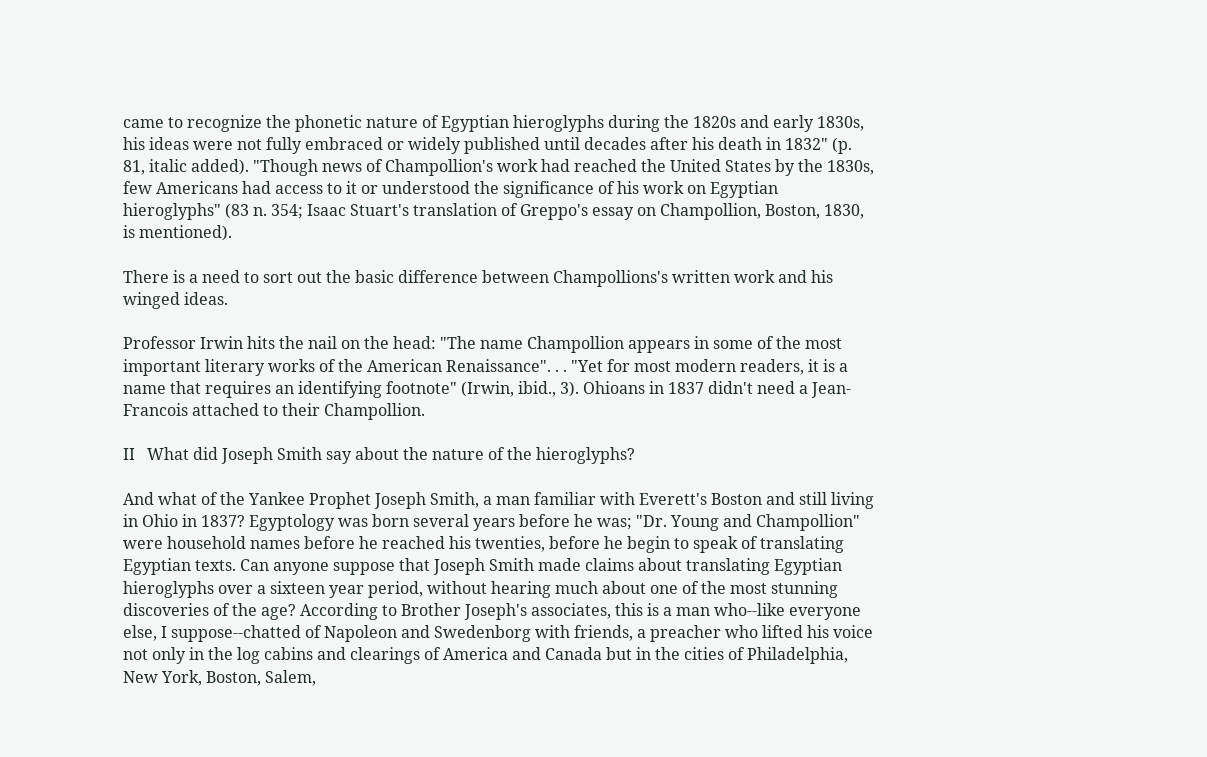came to recognize the phonetic nature of Egyptian hieroglyphs during the 1820s and early 1830s, his ideas were not fully embraced or widely published until decades after his death in 1832" (p. 81, italic added). "Though news of Champollion's work had reached the United States by the 1830s, few Americans had access to it or understood the significance of his work on Egyptian hieroglyphs" (83 n. 354; Isaac Stuart's translation of Greppo's essay on Champollion, Boston, 1830, is mentioned).

There is a need to sort out the basic difference between Champollions's written work and his winged ideas.

Professor Irwin hits the nail on the head: "The name Champollion appears in some of the most important literary works of the American Renaissance". . . "Yet for most modern readers, it is a name that requires an identifying footnote" (Irwin, ibid., 3). Ohioans in 1837 didn't need a Jean-Francois attached to their Champollion.

II   What did Joseph Smith say about the nature of the hieroglyphs?

And what of the Yankee Prophet Joseph Smith, a man familiar with Everett's Boston and still living in Ohio in 1837? Egyptology was born several years before he was; "Dr. Young and Champollion" were household names before he reached his twenties, before he begin to speak of translating Egyptian texts. Can anyone suppose that Joseph Smith made claims about translating Egyptian hieroglyphs over a sixteen year period, without hearing much about one of the most stunning discoveries of the age? According to Brother Joseph's associates, this is a man who--like everyone else, I suppose--chatted of Napoleon and Swedenborg with friends, a preacher who lifted his voice not only in the log cabins and clearings of America and Canada but in the cities of Philadelphia, New York, Boston, Salem,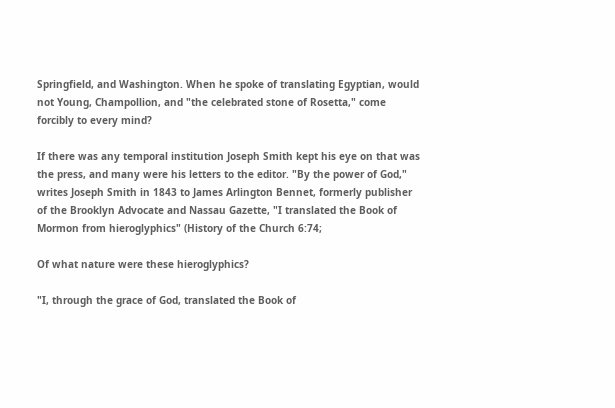Springfield, and Washington. When he spoke of translating Egyptian, would not Young, Champollion, and "the celebrated stone of Rosetta," come forcibly to every mind?

If there was any temporal institution Joseph Smith kept his eye on that was the press, and many were his letters to the editor. "By the power of God," writes Joseph Smith in 1843 to James Arlington Bennet, formerly publisher of the Brooklyn Advocate and Nassau Gazette, "I translated the Book of Mormon from hieroglyphics" (History of the Church 6:74;

Of what nature were these hieroglyphics?

"I, through the grace of God, translated the Book of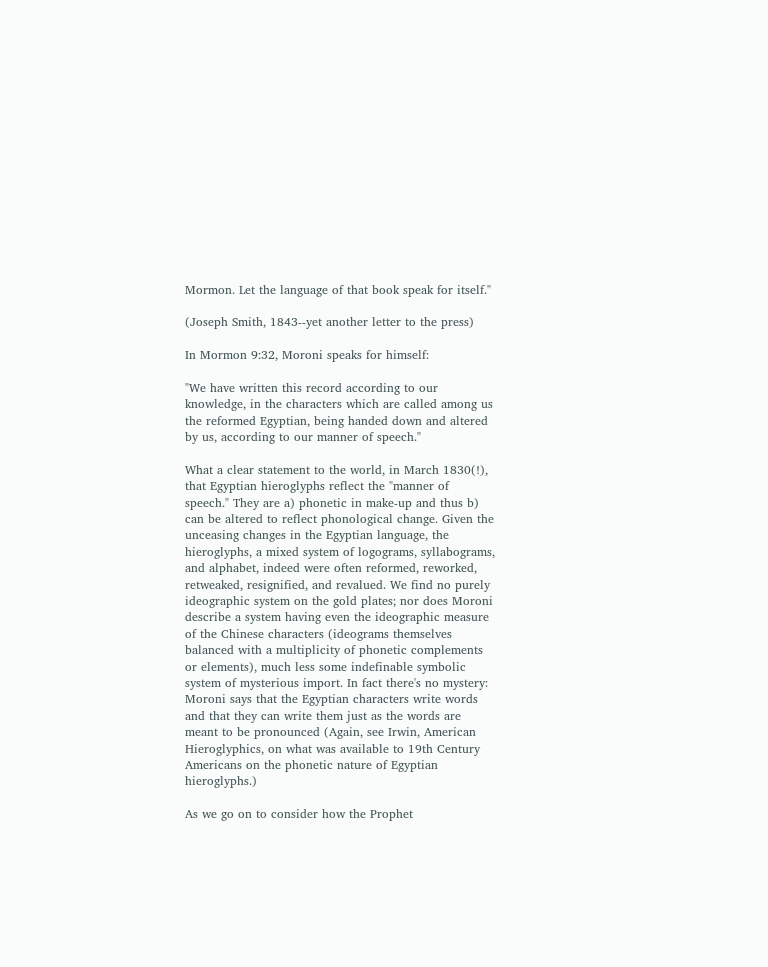Mormon. Let the language of that book speak for itself."

(Joseph Smith, 1843--yet another letter to the press)

In Mormon 9:32, Moroni speaks for himself:

"We have written this record according to our knowledge, in the characters which are called among us the reformed Egyptian, being handed down and altered by us, according to our manner of speech."

What a clear statement to the world, in March 1830(!), that Egyptian hieroglyphs reflect the "manner of speech." They are a) phonetic in make-up and thus b) can be altered to reflect phonological change. Given the unceasing changes in the Egyptian language, the hieroglyphs, a mixed system of logograms, syllabograms, and alphabet, indeed were often reformed, reworked, retweaked, resignified, and revalued. We find no purely ideographic system on the gold plates; nor does Moroni describe a system having even the ideographic measure of the Chinese characters (ideograms themselves balanced with a multiplicity of phonetic complements or elements), much less some indefinable symbolic system of mysterious import. In fact there's no mystery: Moroni says that the Egyptian characters write words and that they can write them just as the words are meant to be pronounced (Again, see Irwin, American Hieroglyphics, on what was available to 19th Century Americans on the phonetic nature of Egyptian hieroglyphs.)

As we go on to consider how the Prophet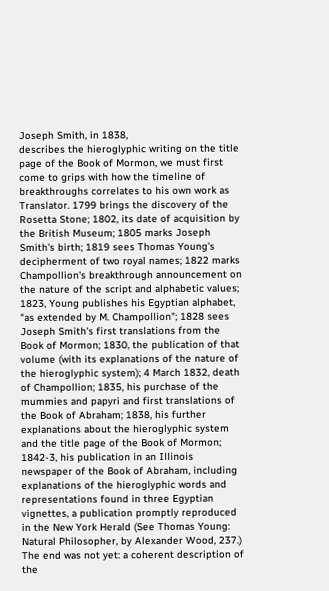Joseph Smith, in 1838,
describes the hieroglyphic writing on the title page of the Book of Mormon, we must first come to grips with how the timeline of breakthroughs correlates to his own work as Translator. 1799 brings the discovery of the Rosetta Stone; 1802, its date of acquisition by the British Museum; 1805 marks Joseph Smith's birth; 1819 sees Thomas Young's decipherment of two royal names; 1822 marks Champollion's breakthrough announcement on the nature of the script and alphabetic values; 1823, Young publishes his Egyptian alphabet, "as extended by M. Champollion"; 1828 sees Joseph Smith's first translations from the Book of Mormon; 1830, the publication of that volume (with its explanations of the nature of the hieroglyphic system); 4 March 1832, death of Champollion; 1835, his purchase of the mummies and papyri and first translations of the Book of Abraham; 1838, his further explanations about the hieroglyphic system and the title page of the Book of Mormon; 1842-3, his publication in an Illinois newspaper of the Book of Abraham, including explanations of the hieroglyphic words and representations found in three Egyptian vignettes, a publication promptly reproduced in the New York Herald (See Thomas Young: Natural Philosopher, by Alexander Wood, 237.) The end was not yet: a coherent description of the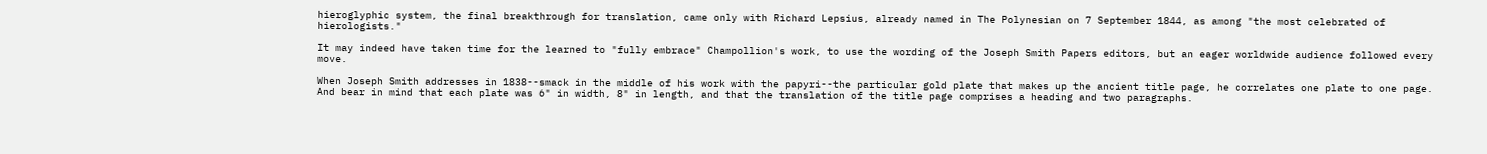hieroglyphic system, the final breakthrough for translation, came only with Richard Lepsius, already named in The Polynesian on 7 September 1844, as among "the most celebrated of hierologists."

It may indeed have taken time for the learned to "fully embrace" Champollion's work, to use the wording of the Joseph Smith Papers editors, but an eager worldwide audience followed every move.

When Joseph Smith addresses in 1838--smack in the middle of his work with the papyri--the particular gold plate that makes up the ancient title page, he correlates one plate to one page. And bear in mind that each plate was 6" in width, 8" in length, and that the translation of the title page comprises a heading and two paragraphs.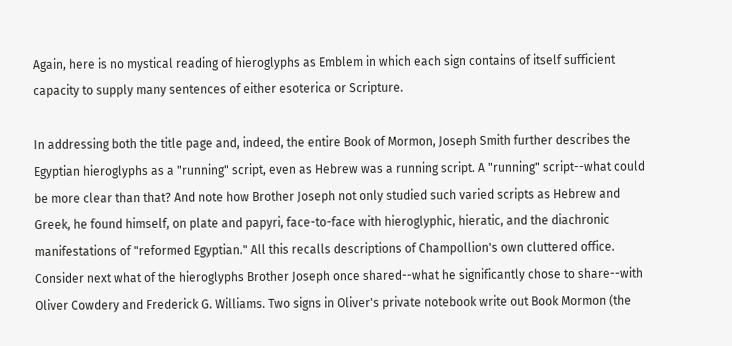Again, here is no mystical reading of hieroglyphs as Emblem in which each sign contains of itself sufficient capacity to supply many sentences of either esoterica or Scripture.

In addressing both the title page and, indeed, the entire Book of Mormon, Joseph Smith further describes the Egyptian hieroglyphs as a "running" script, even as Hebrew was a running script. A "running" script--what could be more clear than that? And note how Brother Joseph not only studied such varied scripts as Hebrew and Greek, he found himself, on plate and papyri, face-to-face with hieroglyphic, hieratic, and the diachronic manifestations of "reformed Egyptian." All this recalls descriptions of Champollion's own cluttered office. Consider next what of the hieroglyphs Brother Joseph once shared--what he significantly chose to share--with Oliver Cowdery and Frederick G. Williams. Two signs in Oliver's private notebook write out Book Mormon (the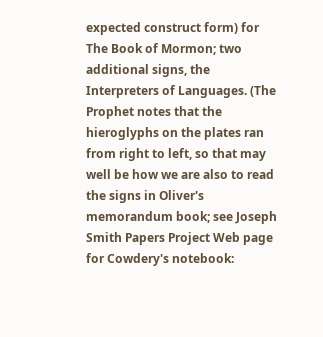expected construct form) for The Book of Mormon; two additional signs, the Interpreters of Languages. (The Prophet notes that the hieroglyphs on the plates ran from right to left, so that may well be how we are also to read the signs in Oliver's memorandum book; see Joseph Smith Papers Project Web page for Cowdery's notebook: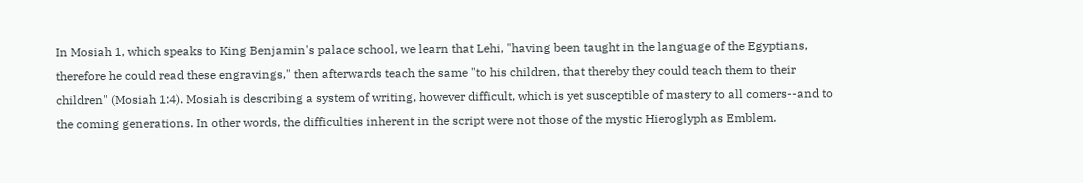In Mosiah 1, which speaks to King Benjamin's palace school, we learn that Lehi, "having been taught in the language of the Egyptians, therefore he could read these engravings," then afterwards teach the same "to his children, that thereby they could teach them to their children" (Mosiah 1:4). Mosiah is describing a system of writing, however difficult, which is yet susceptible of mastery to all comers--and to the coming generations. In other words, the difficulties inherent in the script were not those of the mystic Hieroglyph as Emblem.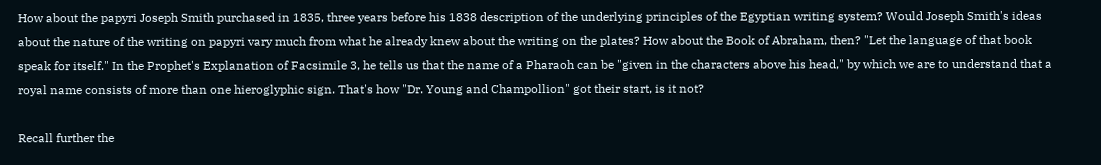How about the papyri Joseph Smith purchased in 1835, three years before his 1838 description of the underlying principles of the Egyptian writing system? Would Joseph Smith's ideas about the nature of the writing on papyri vary much from what he already knew about the writing on the plates? How about the Book of Abraham, then? "Let the language of that book speak for itself." In the Prophet's Explanation of Facsimile 3, he tells us that the name of a Pharaoh can be "given in the characters above his head," by which we are to understand that a royal name consists of more than one hieroglyphic sign. That's how "Dr. Young and Champollion" got their start, is it not?

Recall further the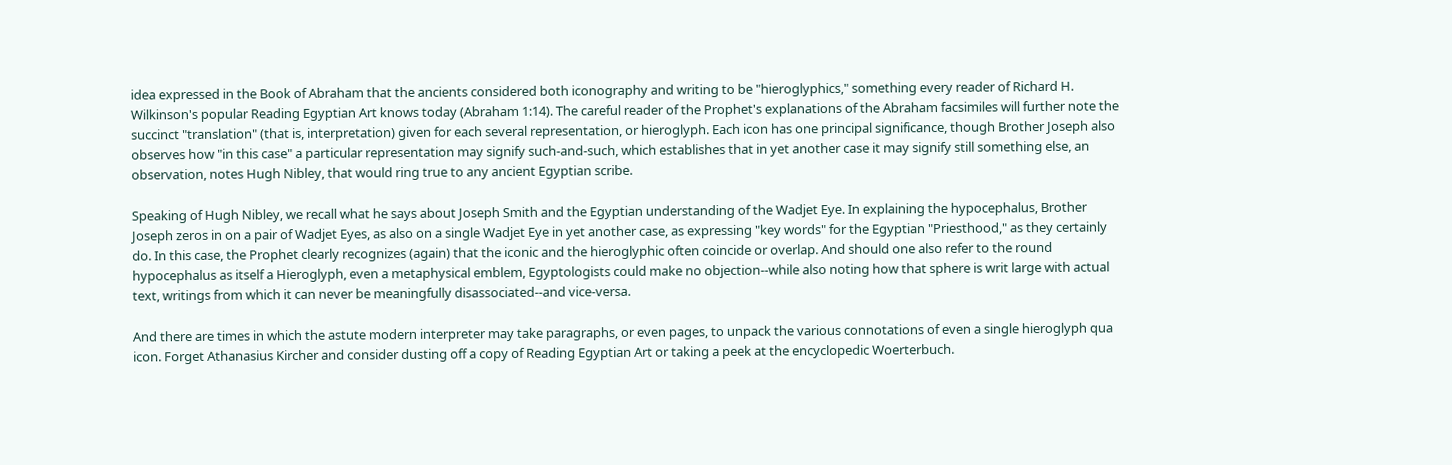idea expressed in the Book of Abraham that the ancients considered both iconography and writing to be "hieroglyphics," something every reader of Richard H. Wilkinson's popular Reading Egyptian Art knows today (Abraham 1:14). The careful reader of the Prophet's explanations of the Abraham facsimiles will further note the succinct "translation" (that is, interpretation) given for each several representation, or hieroglyph. Each icon has one principal significance, though Brother Joseph also observes how "in this case" a particular representation may signify such-and-such, which establishes that in yet another case it may signify still something else, an observation, notes Hugh Nibley, that would ring true to any ancient Egyptian scribe.

Speaking of Hugh Nibley, we recall what he says about Joseph Smith and the Egyptian understanding of the Wadjet Eye. In explaining the hypocephalus, Brother Joseph zeros in on a pair of Wadjet Eyes, as also on a single Wadjet Eye in yet another case, as expressing "key words" for the Egyptian "Priesthood," as they certainly do. In this case, the Prophet clearly recognizes (again) that the iconic and the hieroglyphic often coincide or overlap. And should one also refer to the round hypocephalus as itself a Hieroglyph, even a metaphysical emblem, Egyptologists could make no objection--while also noting how that sphere is writ large with actual text, writings from which it can never be meaningfully disassociated--and vice-versa.

And there are times in which the astute modern interpreter may take paragraphs, or even pages, to unpack the various connotations of even a single hieroglyph qua icon. Forget Athanasius Kircher and consider dusting off a copy of Reading Egyptian Art or taking a peek at the encyclopedic Woerterbuch.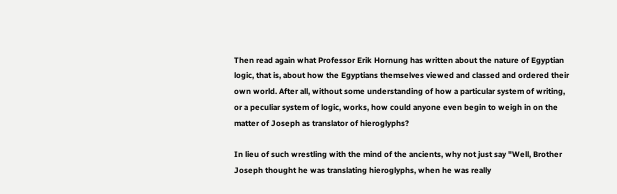Then read again what Professor Erik Hornung has written about the nature of Egyptian logic, that is, about how the Egyptians themselves viewed and classed and ordered their own world. After all, without some understanding of how a particular system of writing, or a peculiar system of logic, works, how could anyone even begin to weigh in on the matter of Joseph as translator of hieroglyphs?

In lieu of such wrestling with the mind of the ancients, why not just say "Well, Brother Joseph thought he was translating hieroglyphs, when he was really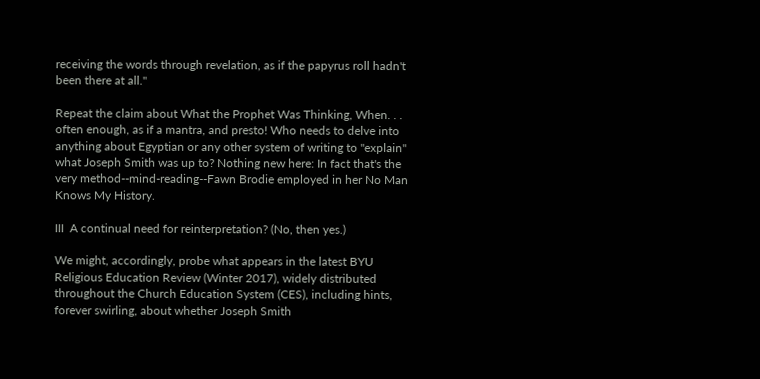receiving the words through revelation, as if the papyrus roll hadn't been there at all."

Repeat the claim about What the Prophet Was Thinking, When. . . often enough, as if a mantra, and presto! Who needs to delve into anything about Egyptian or any other system of writing to "explain" what Joseph Smith was up to? Nothing new here: In fact that's the very method--mind-reading--Fawn Brodie employed in her No Man Knows My History.

III  A continual need for reinterpretation? (No, then yes.)

We might, accordingly, probe what appears in the latest BYU Religious Education Review (Winter 2017), widely distributed throughout the Church Education System (CES), including hints, forever swirling, about whether Joseph Smith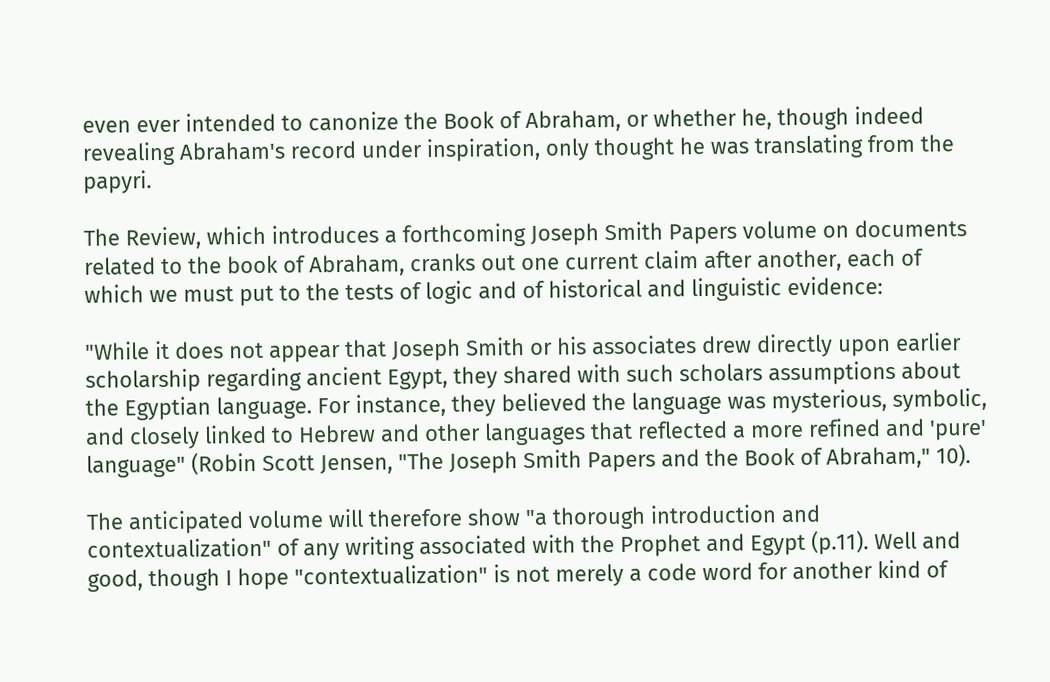even ever intended to canonize the Book of Abraham, or whether he, though indeed revealing Abraham's record under inspiration, only thought he was translating from the papyri.

The Review, which introduces a forthcoming Joseph Smith Papers volume on documents related to the book of Abraham, cranks out one current claim after another, each of which we must put to the tests of logic and of historical and linguistic evidence:

"While it does not appear that Joseph Smith or his associates drew directly upon earlier scholarship regarding ancient Egypt, they shared with such scholars assumptions about the Egyptian language. For instance, they believed the language was mysterious, symbolic, and closely linked to Hebrew and other languages that reflected a more refined and 'pure' language" (Robin Scott Jensen, "The Joseph Smith Papers and the Book of Abraham," 10).

The anticipated volume will therefore show "a thorough introduction and contextualization" of any writing associated with the Prophet and Egypt (p.11). Well and good, though I hope "contextualization" is not merely a code word for another kind of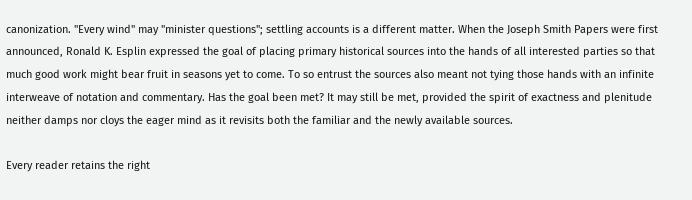canonization. "Every wind" may "minister questions"; settling accounts is a different matter. When the Joseph Smith Papers were first announced, Ronald K. Esplin expressed the goal of placing primary historical sources into the hands of all interested parties so that much good work might bear fruit in seasons yet to come. To so entrust the sources also meant not tying those hands with an infinite interweave of notation and commentary. Has the goal been met? It may still be met, provided the spirit of exactness and plenitude neither damps nor cloys the eager mind as it revisits both the familiar and the newly available sources.

Every reader retains the right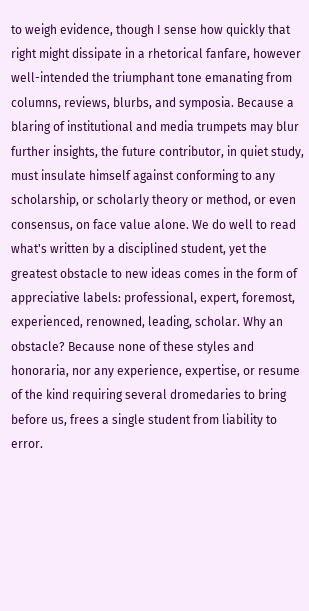to weigh evidence, though I sense how quickly that right might dissipate in a rhetorical fanfare, however well-intended the triumphant tone emanating from columns, reviews, blurbs, and symposia. Because a blaring of institutional and media trumpets may blur further insights, the future contributor, in quiet study, must insulate himself against conforming to any scholarship, or scholarly theory or method, or even consensus, on face value alone. We do well to read what's written by a disciplined student, yet the greatest obstacle to new ideas comes in the form of appreciative labels: professional, expert, foremost, experienced, renowned, leading, scholar. Why an obstacle? Because none of these styles and honoraria, nor any experience, expertise, or resume of the kind requiring several dromedaries to bring before us, frees a single student from liability to error.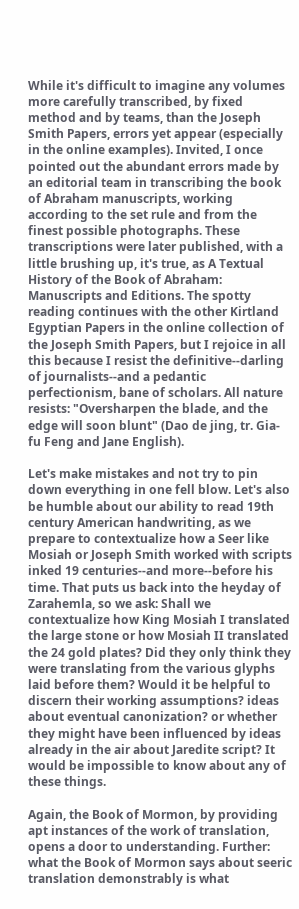While it's difficult to imagine any volumes more carefully transcribed, by fixed method and by teams, than the Joseph Smith Papers, errors yet appear (especially in the online examples). Invited, I once pointed out the abundant errors made by an editorial team in transcribing the book of Abraham manuscripts, working according to the set rule and from the finest possible photographs. These transcriptions were later published, with a little brushing up, it's true, as A Textual History of the Book of Abraham: Manuscripts and Editions. The spotty reading continues with the other Kirtland Egyptian Papers in the online collection of the Joseph Smith Papers, but I rejoice in all this because I resist the definitive--darling of journalists--and a pedantic perfectionism, bane of scholars. All nature resists: "Oversharpen the blade, and the edge will soon blunt" (Dao de jing, tr. Gia-fu Feng and Jane English).

Let's make mistakes and not try to pin down everything in one fell blow. Let's also be humble about our ability to read 19th century American handwriting, as we prepare to contextualize how a Seer like Mosiah or Joseph Smith worked with scripts inked 19 centuries--and more--before his time. That puts us back into the heyday of Zarahemla, so we ask: Shall we contextualize how King Mosiah I translated the large stone or how Mosiah II translated the 24 gold plates? Did they only think they were translating from the various glyphs laid before them? Would it be helpful to discern their working assumptions? ideas about eventual canonization? or whether they might have been influenced by ideas already in the air about Jaredite script? It would be impossible to know about any of these things.

Again, the Book of Mormon, by providing apt instances of the work of translation, opens a door to understanding. Further: what the Book of Mormon says about seeric translation demonstrably is what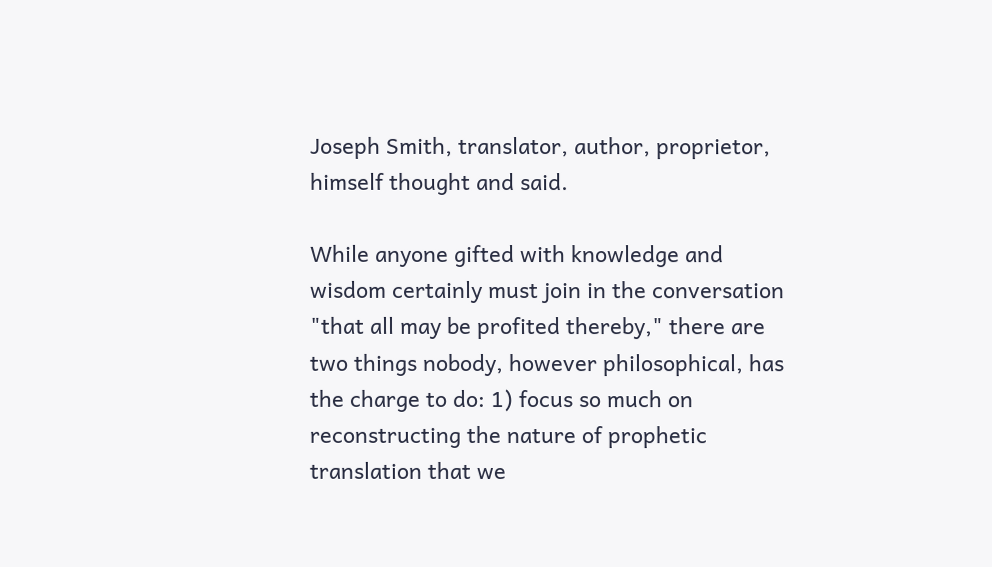Joseph Smith, translator, author, proprietor, himself thought and said.

While anyone gifted with knowledge and wisdom certainly must join in the conversation "that all may be profited thereby," there are two things nobody, however philosophical, has the charge to do: 1) focus so much on reconstructing the nature of prophetic translation that we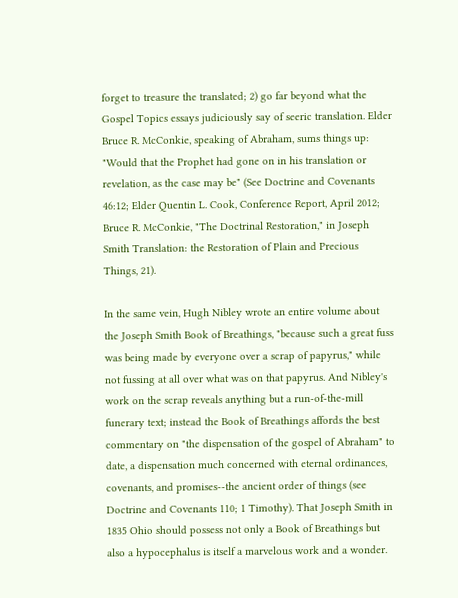forget to treasure the translated; 2) go far beyond what the Gospel Topics essays judiciously say of seeric translation. Elder Bruce R. McConkie, speaking of Abraham, sums things up: "Would that the Prophet had gone on in his translation or revelation, as the case may be" (See Doctrine and Covenants 46:12; Elder Quentin L. Cook, Conference Report, April 2012; Bruce R. McConkie, "The Doctrinal Restoration," in Joseph Smith Translation: the Restoration of Plain and Precious Things, 21).

In the same vein, Hugh Nibley wrote an entire volume about the Joseph Smith Book of Breathings, "because such a great fuss was being made by everyone over a scrap of papyrus," while not fussing at all over what was on that papyrus. And Nibley's work on the scrap reveals anything but a run-of-the-mill funerary text; instead the Book of Breathings affords the best commentary on "the dispensation of the gospel of Abraham" to date, a dispensation much concerned with eternal ordinances, covenants, and promises--the ancient order of things (see Doctrine and Covenants 110; 1 Timothy). That Joseph Smith in 1835 Ohio should possess not only a Book of Breathings but also a hypocephalus is itself a marvelous work and a wonder.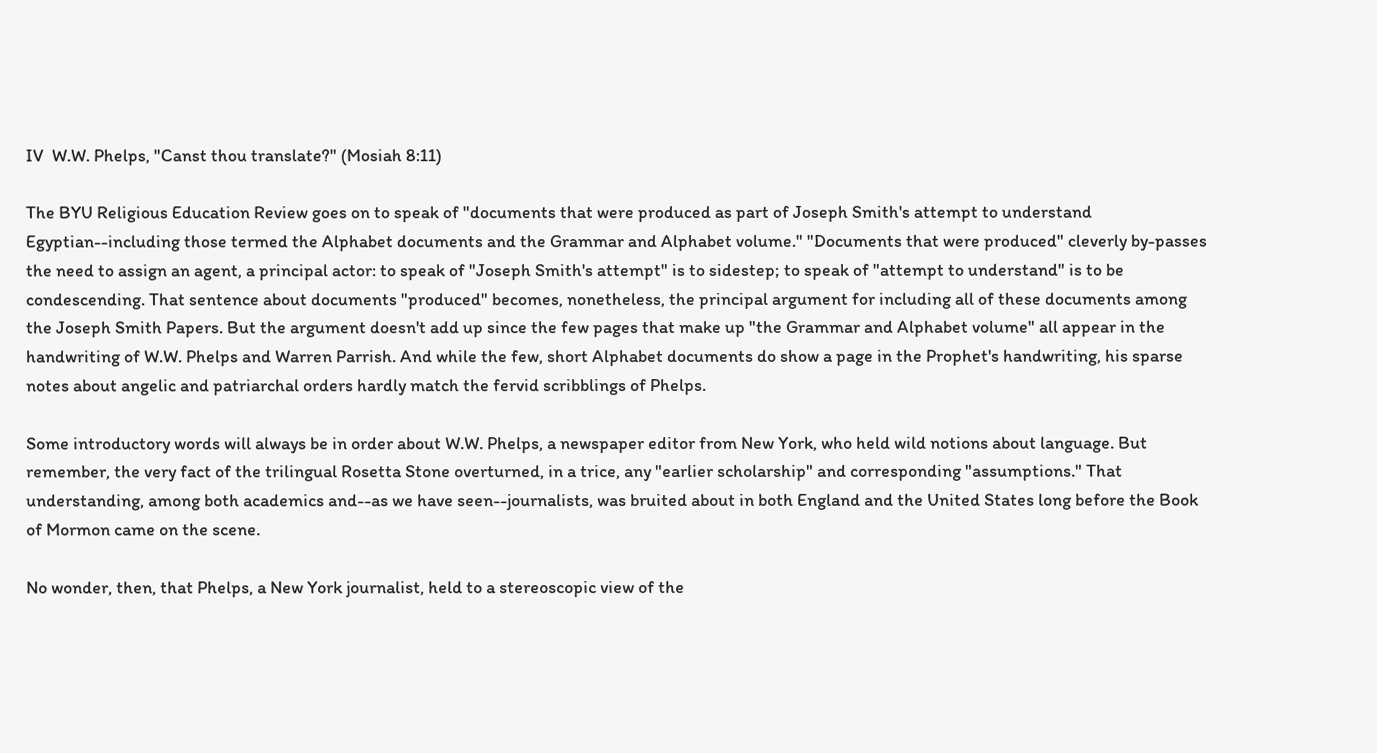IV  W.W. Phelps, "Canst thou translate?" (Mosiah 8:11)

The BYU Religious Education Review goes on to speak of "documents that were produced as part of Joseph Smith's attempt to understand Egyptian--including those termed the Alphabet documents and the Grammar and Alphabet volume." "Documents that were produced" cleverly by-passes the need to assign an agent, a principal actor: to speak of "Joseph Smith's attempt" is to sidestep; to speak of "attempt to understand" is to be condescending. That sentence about documents "produced" becomes, nonetheless, the principal argument for including all of these documents among the Joseph Smith Papers. But the argument doesn't add up since the few pages that make up "the Grammar and Alphabet volume" all appear in the handwriting of W.W. Phelps and Warren Parrish. And while the few, short Alphabet documents do show a page in the Prophet's handwriting, his sparse notes about angelic and patriarchal orders hardly match the fervid scribblings of Phelps.

Some introductory words will always be in order about W.W. Phelps, a newspaper editor from New York, who held wild notions about language. But remember, the very fact of the trilingual Rosetta Stone overturned, in a trice, any "earlier scholarship" and corresponding "assumptions." That understanding, among both academics and--as we have seen--journalists, was bruited about in both England and the United States long before the Book of Mormon came on the scene.

No wonder, then, that Phelps, a New York journalist, held to a stereoscopic view of the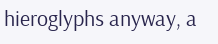hieroglyphs anyway, a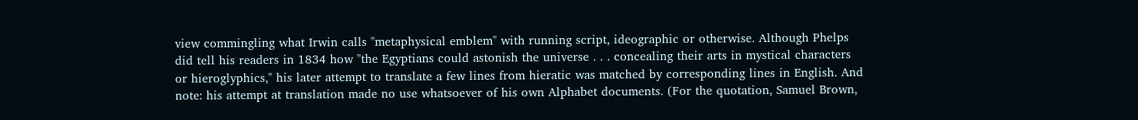view commingling what Irwin calls "metaphysical emblem" with running script, ideographic or otherwise. Although Phelps did tell his readers in 1834 how "the Egyptians could astonish the universe . . . concealing their arts in mystical characters or hieroglyphics," his later attempt to translate a few lines from hieratic was matched by corresponding lines in English. And note: his attempt at translation made no use whatsoever of his own Alphabet documents. (For the quotation, Samuel Brown,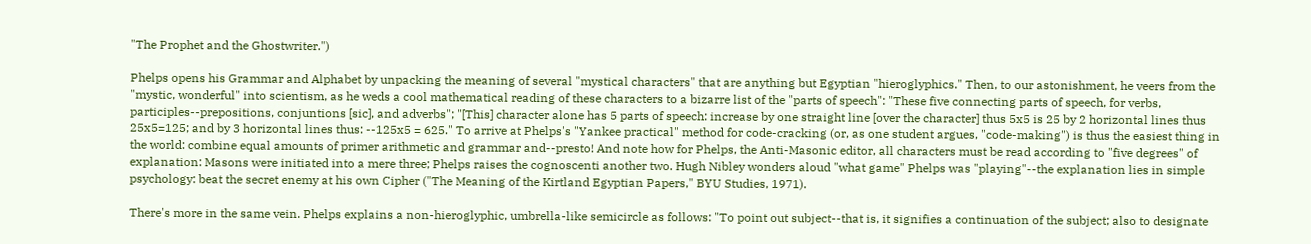"The Prophet and the Ghostwriter.")

Phelps opens his Grammar and Alphabet by unpacking the meaning of several "mystical characters" that are anything but Egyptian "hieroglyphics." Then, to our astonishment, he veers from the "mystic, wonderful" into scientism, as he weds a cool mathematical reading of these characters to a bizarre list of the "parts of speech": "These five connecting parts of speech, for verbs, participles--prepositions, conjuntions [sic], and adverbs"; "[This] character alone has 5 parts of speech: increase by one straight line [over the character] thus 5x5 is 25 by 2 horizontal lines thus 25x5=125; and by 3 horizontal lines thus: --125x5 = 625." To arrive at Phelps's "Yankee practical" method for code-cracking (or, as one student argues, "code-making") is thus the easiest thing in the world: combine equal amounts of primer arithmetic and grammar and--presto! And note how for Phelps, the Anti-Masonic editor, all characters must be read according to "five degrees" of explanation: Masons were initiated into a mere three; Phelps raises the cognoscenti another two. Hugh Nibley wonders aloud "what game" Phelps was "playing"--the explanation lies in simple psychology: beat the secret enemy at his own Cipher ("The Meaning of the Kirtland Egyptian Papers," BYU Studies, 1971).

There's more in the same vein. Phelps explains a non-hieroglyphic, umbrella-like semicircle as follows: "To point out subject--that is, it signifies a continuation of the subject; also to designate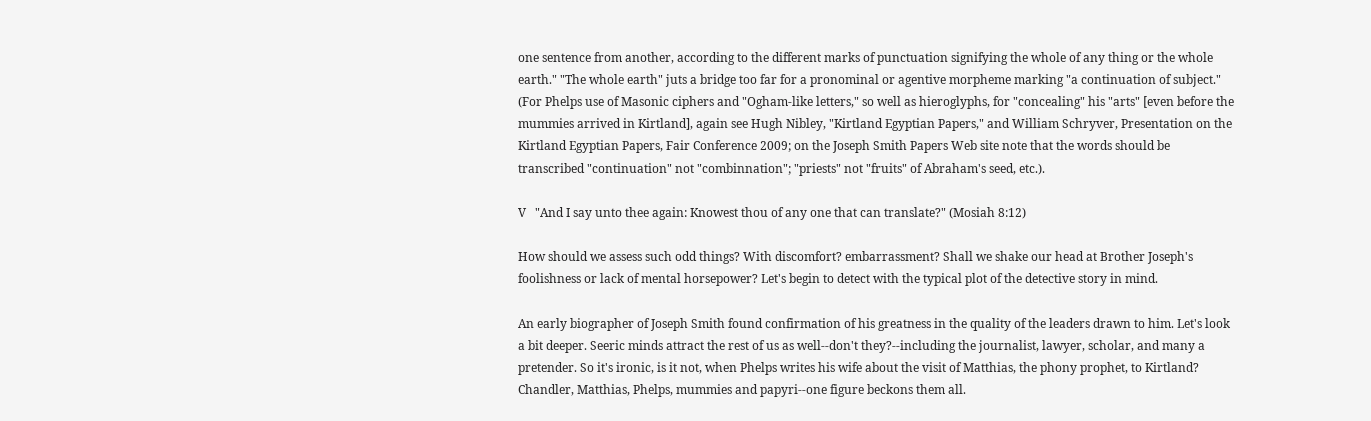one sentence from another, according to the different marks of punctuation signifying the whole of any thing or the whole earth." "The whole earth" juts a bridge too far for a pronominal or agentive morpheme marking "a continuation of subject." (For Phelps use of Masonic ciphers and "Ogham-like letters," so well as hieroglyphs, for "concealing" his "arts" [even before the mummies arrived in Kirtland], again see Hugh Nibley, "Kirtland Egyptian Papers," and William Schryver, Presentation on the Kirtland Egyptian Papers, Fair Conference 2009; on the Joseph Smith Papers Web site note that the words should be transcribed "continuation" not "combinnation"; "priests" not "fruits" of Abraham's seed, etc.).

V   "And I say unto thee again: Knowest thou of any one that can translate?" (Mosiah 8:12)

How should we assess such odd things? With discomfort? embarrassment? Shall we shake our head at Brother Joseph's foolishness or lack of mental horsepower? Let's begin to detect with the typical plot of the detective story in mind.

An early biographer of Joseph Smith found confirmation of his greatness in the quality of the leaders drawn to him. Let's look a bit deeper. Seeric minds attract the rest of us as well--don't they?--including the journalist, lawyer, scholar, and many a pretender. So it's ironic, is it not, when Phelps writes his wife about the visit of Matthias, the phony prophet, to Kirtland? Chandler, Matthias, Phelps, mummies and papyri--one figure beckons them all.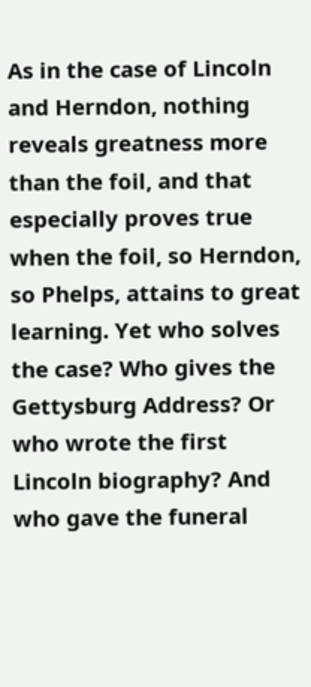As in the case of Lincoln and Herndon, nothing reveals greatness more than the foil, and that especially proves true when the foil, so Herndon, so Phelps, attains to great learning. Yet who solves the case? Who gives the Gettysburg Address? Or who wrote the first Lincoln biography? And who gave the funeral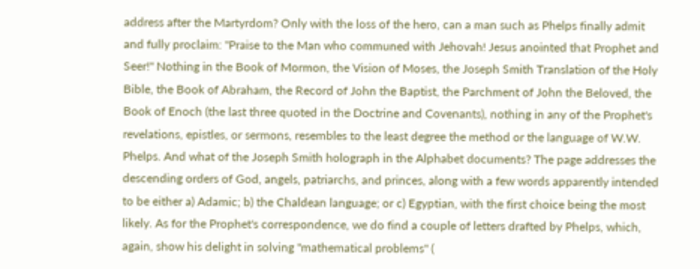address after the Martyrdom? Only with the loss of the hero, can a man such as Phelps finally admit and fully proclaim: "Praise to the Man who communed with Jehovah! Jesus anointed that Prophet and Seer!" Nothing in the Book of Mormon, the Vision of Moses, the Joseph Smith Translation of the Holy Bible, the Book of Abraham, the Record of John the Baptist, the Parchment of John the Beloved, the Book of Enoch (the last three quoted in the Doctrine and Covenants), nothing in any of the Prophet's revelations, epistles, or sermons, resembles to the least degree the method or the language of W.W. Phelps. And what of the Joseph Smith holograph in the Alphabet documents? The page addresses the descending orders of God, angels, patriarchs, and princes, along with a few words apparently intended to be either a) Adamic; b) the Chaldean language; or c) Egyptian, with the first choice being the most likely. As for the Prophet's correspondence, we do find a couple of letters drafted by Phelps, which, again, show his delight in solving "mathematical problems" (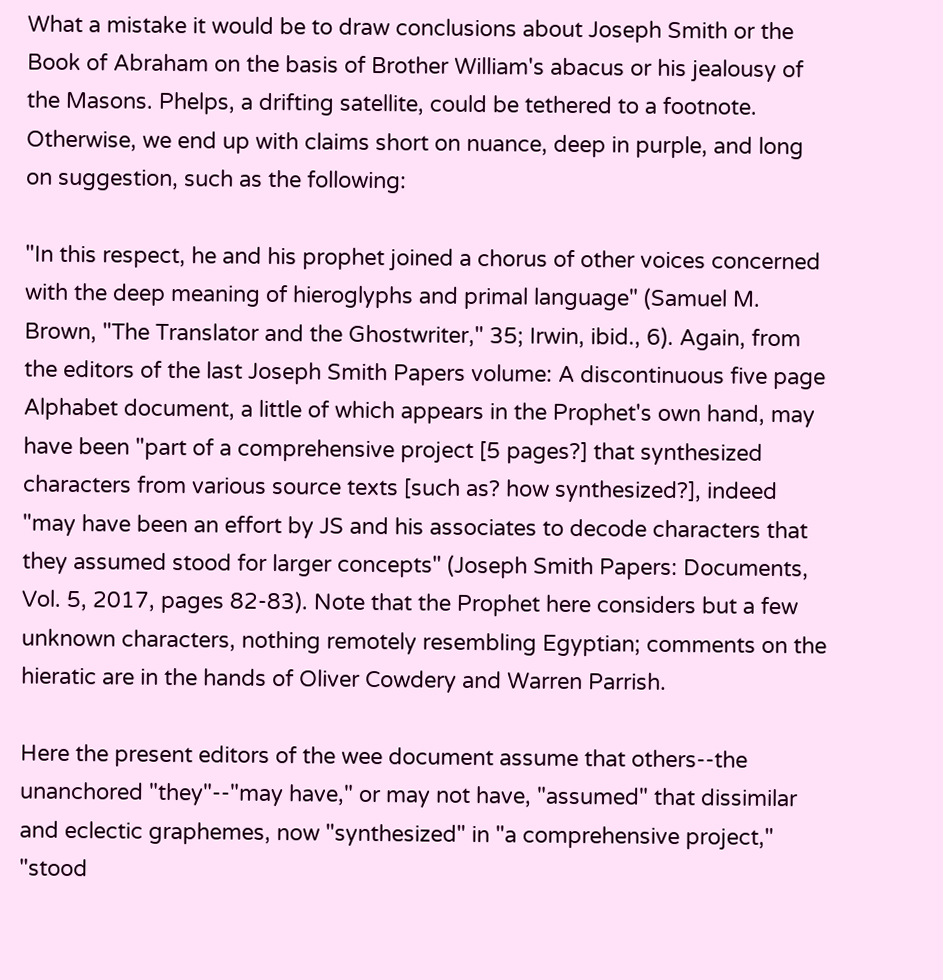What a mistake it would be to draw conclusions about Joseph Smith or the Book of Abraham on the basis of Brother William's abacus or his jealousy of the Masons. Phelps, a drifting satellite, could be tethered to a footnote. Otherwise, we end up with claims short on nuance, deep in purple, and long on suggestion, such as the following:

"In this respect, he and his prophet joined a chorus of other voices concerned with the deep meaning of hieroglyphs and primal language" (Samuel M. Brown, "The Translator and the Ghostwriter," 35; Irwin, ibid., 6). Again, from the editors of the last Joseph Smith Papers volume: A discontinuous five page Alphabet document, a little of which appears in the Prophet's own hand, may have been "part of a comprehensive project [5 pages?] that synthesized characters from various source texts [such as? how synthesized?], indeed "may have been an effort by JS and his associates to decode characters that they assumed stood for larger concepts" (Joseph Smith Papers: Documents, Vol. 5, 2017, pages 82-83). Note that the Prophet here considers but a few unknown characters, nothing remotely resembling Egyptian; comments on the hieratic are in the hands of Oliver Cowdery and Warren Parrish.

Here the present editors of the wee document assume that others--the unanchored "they"--"may have," or may not have, "assumed" that dissimilar and eclectic graphemes, now "synthesized" in "a comprehensive project," "stood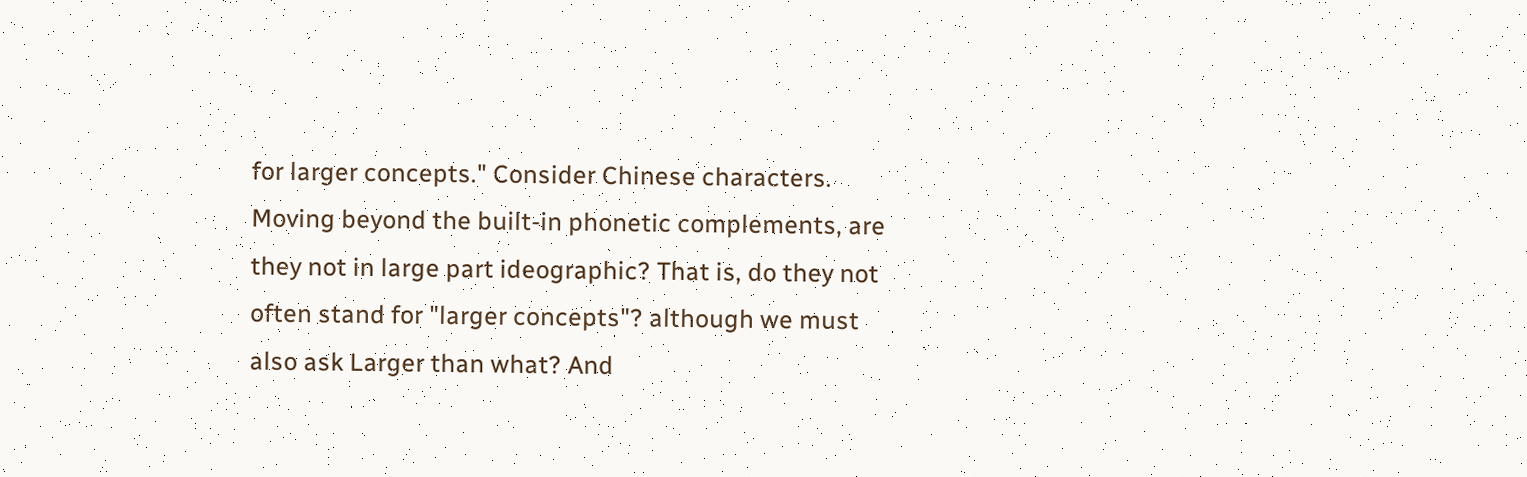for larger concepts." Consider Chinese characters. Moving beyond the built-in phonetic complements, are they not in large part ideographic? That is, do they not often stand for "larger concepts"? although we must also ask Larger than what? And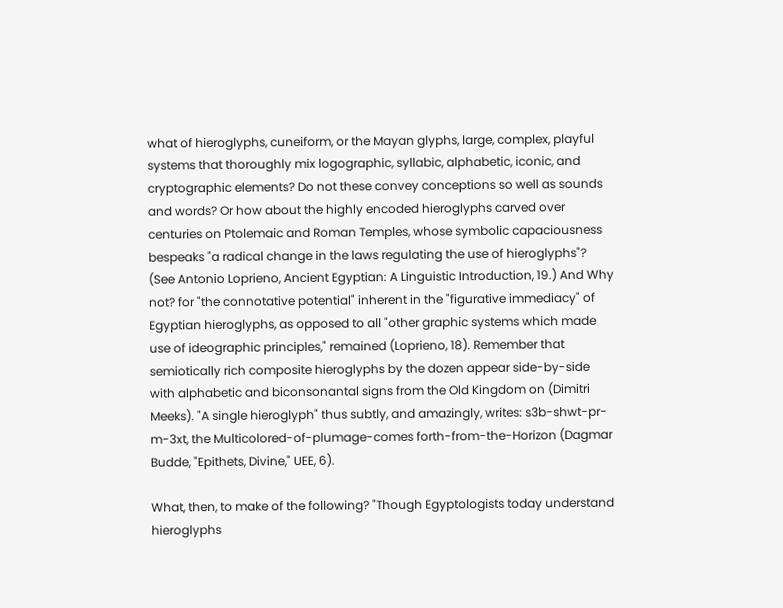what of hieroglyphs, cuneiform, or the Mayan glyphs, large, complex, playful systems that thoroughly mix logographic, syllabic, alphabetic, iconic, and cryptographic elements? Do not these convey conceptions so well as sounds and words? Or how about the highly encoded hieroglyphs carved over centuries on Ptolemaic and Roman Temples, whose symbolic capaciousness bespeaks "a radical change in the laws regulating the use of hieroglyphs"? (See Antonio Loprieno, Ancient Egyptian: A Linguistic Introduction, 19.) And Why not? for "the connotative potential" inherent in the "figurative immediacy" of Egyptian hieroglyphs, as opposed to all "other graphic systems which made use of ideographic principles," remained (Loprieno, 18). Remember that semiotically rich composite hieroglyphs by the dozen appear side-by-side with alphabetic and biconsonantal signs from the Old Kingdom on (Dimitri Meeks). "A single hieroglyph" thus subtly, and amazingly, writes: s3b-shwt-pr-m-3xt, the Multicolored-of-plumage-comes forth-from-the-Horizon (Dagmar Budde, "Epithets, Divine," UEE, 6).

What, then, to make of the following? "Though Egyptologists today understand hieroglyphs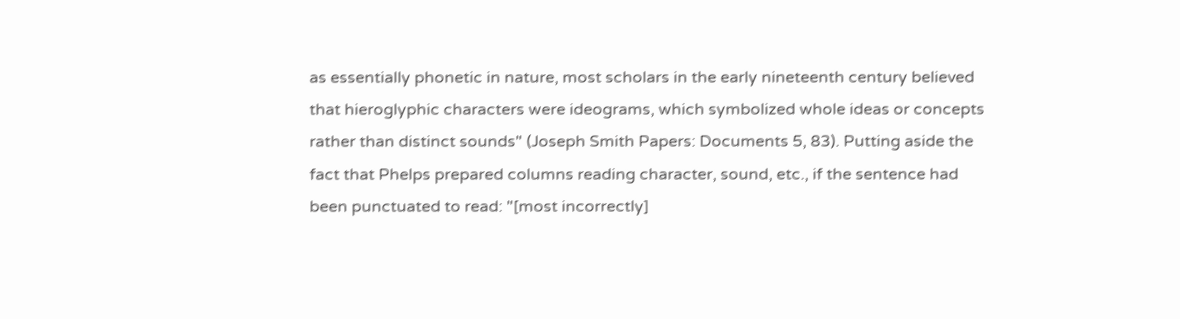as essentially phonetic in nature, most scholars in the early nineteenth century believed that hieroglyphic characters were ideograms, which symbolized whole ideas or concepts rather than distinct sounds" (Joseph Smith Papers: Documents 5, 83). Putting aside the fact that Phelps prepared columns reading character, sound, etc., if the sentence had been punctuated to read: "[most incorrectly]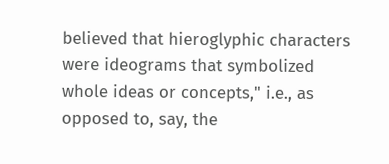believed that hieroglyphic characters were ideograms that symbolized whole ideas or concepts," i.e., as opposed to, say, the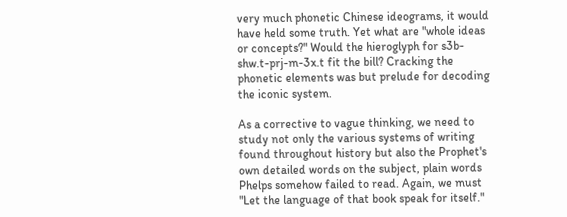very much phonetic Chinese ideograms, it would have held some truth. Yet what are "whole ideas or concepts?" Would the hieroglyph for s3b-shw.t-prj-m-3x.t fit the bill? Cracking the phonetic elements was but prelude for decoding the iconic system.

As a corrective to vague thinking, we need to study not only the various systems of writing found throughout history but also the Prophet's own detailed words on the subject, plain words Phelps somehow failed to read. Again, we must "Let the language of that book speak for itself."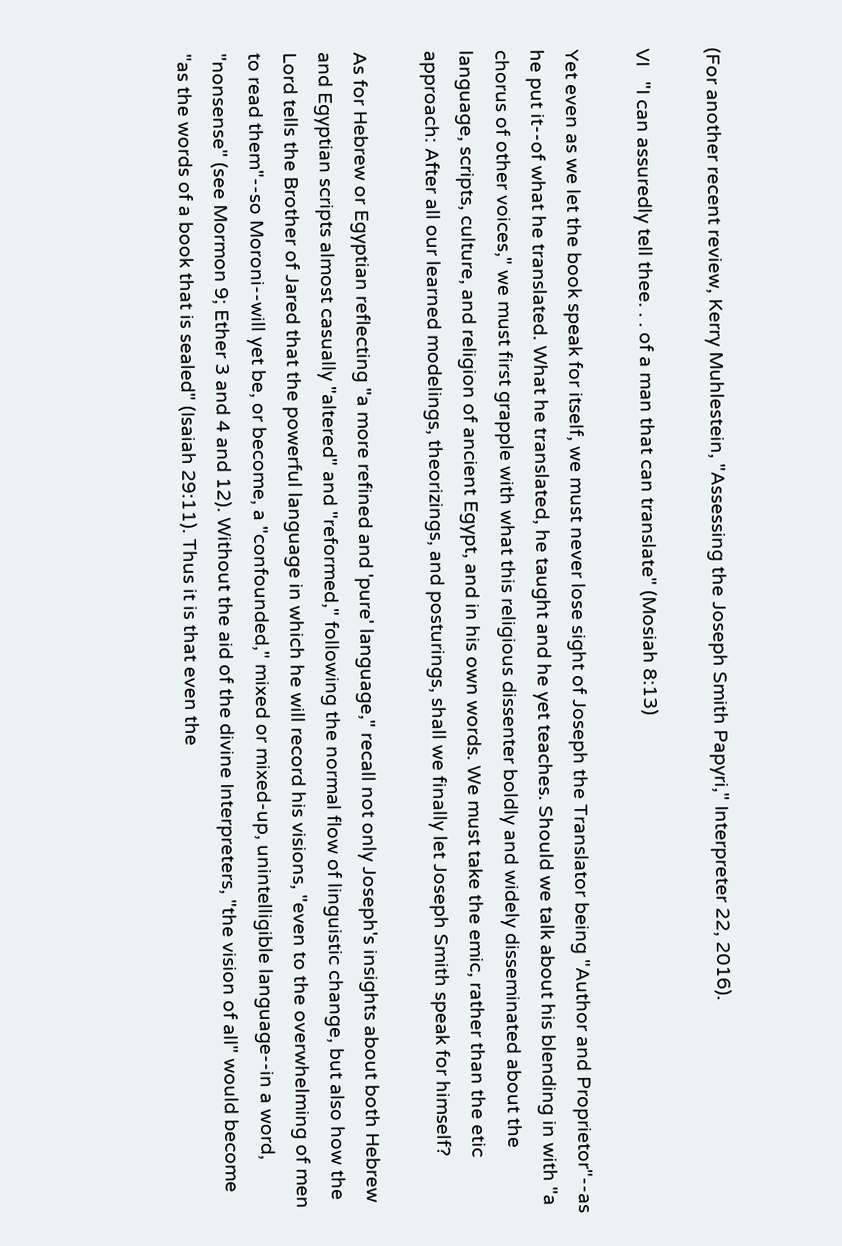(For another recent review, Kerry Muhlestein, "Assessing the Joseph Smith Papyri," Interpreter 22, 2016).

VI   "I can assuredly tell thee. . . of a man that can translate" (Mosiah 8:13)

Yet even as we let the book speak for itself, we must never lose sight of Joseph the Translator being "Author and Proprietor"--as he put it--of what he translated. What he translated, he taught and he yet teaches. Should we talk about his blending in with "a chorus of other voices," we must first grapple with what this religious dissenter boldly and widely disseminated about the language, scripts, culture, and religion of ancient Egypt, and in his own words. We must take the emic, rather than the etic approach: After all our learned modelings, theorizings, and posturings, shall we finally let Joseph Smith speak for himself?

As for Hebrew or Egyptian reflecting "a more refined and 'pure' language," recall not only Joseph's insights about both Hebrew and Egyptian scripts almost casually "altered" and "reformed," following the normal flow of linguistic change, but also how the Lord tells the Brother of Jared that the powerful language in which he will record his visions, "even to the overwhelming of men to read them"--so Moroni--will yet be, or become, a "confounded," mixed or mixed-up, unintelligible language--in a word, "nonsense" (see Mormon 9; Ether 3 and 4 and 12). Without the aid of the divine Interpreters, "the vision of all" would become "as the words of a book that is sealed" (Isaiah 29:11). Thus it is that even the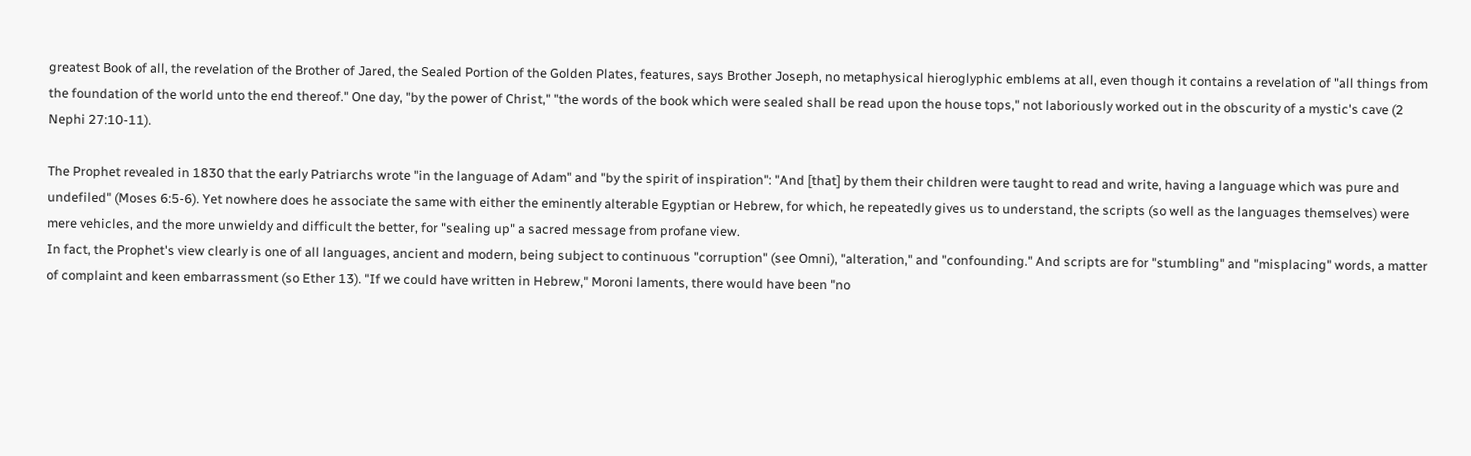greatest Book of all, the revelation of the Brother of Jared, the Sealed Portion of the Golden Plates, features, says Brother Joseph, no metaphysical hieroglyphic emblems at all, even though it contains a revelation of "all things from the foundation of the world unto the end thereof." One day, "by the power of Christ," "the words of the book which were sealed shall be read upon the house tops," not laboriously worked out in the obscurity of a mystic's cave (2 Nephi 27:10-11).

The Prophet revealed in 1830 that the early Patriarchs wrote "in the language of Adam" and "by the spirit of inspiration": "And [that] by them their children were taught to read and write, having a language which was pure and undefiled" (Moses 6:5-6). Yet nowhere does he associate the same with either the eminently alterable Egyptian or Hebrew, for which, he repeatedly gives us to understand, the scripts (so well as the languages themselves) were mere vehicles, and the more unwieldy and difficult the better, for "sealing up" a sacred message from profane view.
In fact, the Prophet's view clearly is one of all languages, ancient and modern, being subject to continuous "corruption" (see Omni), "alteration," and "confounding." And scripts are for "stumbling" and "misplacing" words, a matter of complaint and keen embarrassment (so Ether 13). "If we could have written in Hebrew," Moroni laments, there would have been "no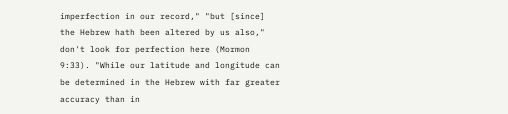imperfection in our record," "but [since] the Hebrew hath been altered by us also," don't look for perfection here (Mormon 9:33). "While our latitude and longitude can be determined in the Hebrew with far greater accuracy than in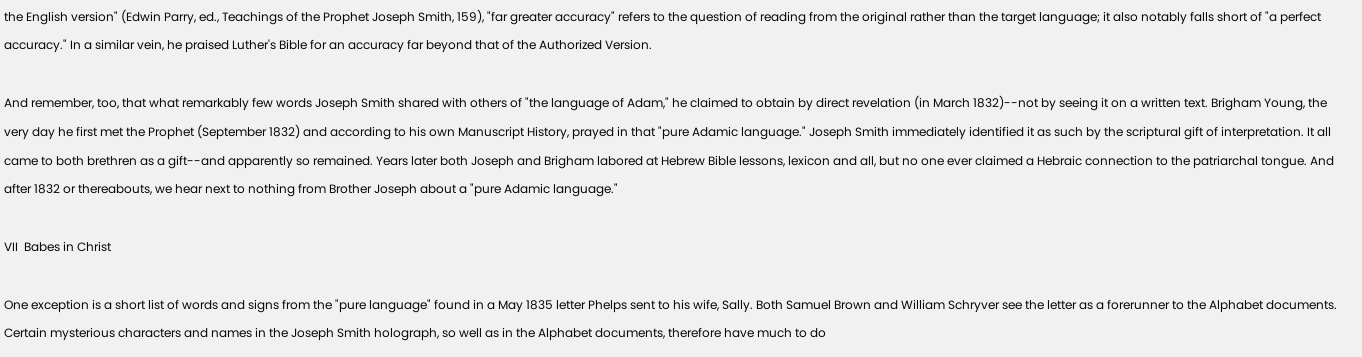the English version" (Edwin Parry, ed., Teachings of the Prophet Joseph Smith, 159), "far greater accuracy" refers to the question of reading from the original rather than the target language; it also notably falls short of "a perfect accuracy." In a similar vein, he praised Luther's Bible for an accuracy far beyond that of the Authorized Version.

And remember, too, that what remarkably few words Joseph Smith shared with others of "the language of Adam," he claimed to obtain by direct revelation (in March 1832)--not by seeing it on a written text. Brigham Young, the very day he first met the Prophet (September 1832) and according to his own Manuscript History, prayed in that "pure Adamic language." Joseph Smith immediately identified it as such by the scriptural gift of interpretation. It all came to both brethren as a gift--and apparently so remained. Years later both Joseph and Brigham labored at Hebrew Bible lessons, lexicon and all, but no one ever claimed a Hebraic connection to the patriarchal tongue. And after 1832 or thereabouts, we hear next to nothing from Brother Joseph about a "pure Adamic language."

VII  Babes in Christ

One exception is a short list of words and signs from the "pure language" found in a May 1835 letter Phelps sent to his wife, Sally. Both Samuel Brown and William Schryver see the letter as a forerunner to the Alphabet documents. Certain mysterious characters and names in the Joseph Smith holograph, so well as in the Alphabet documents, therefore have much to do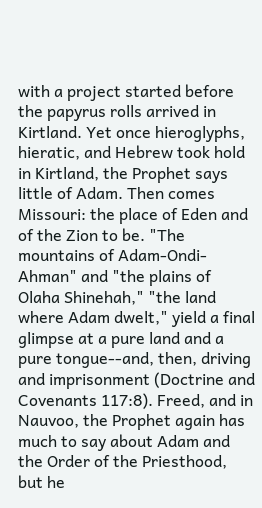with a project started before the papyrus rolls arrived in Kirtland. Yet once hieroglyphs, hieratic, and Hebrew took hold in Kirtland, the Prophet says little of Adam. Then comes Missouri: the place of Eden and of the Zion to be. "The mountains of Adam-Ondi-Ahman" and "the plains of Olaha Shinehah," "the land where Adam dwelt," yield a final glimpse at a pure land and a pure tongue--and, then, driving and imprisonment (Doctrine and Covenants 117:8). Freed, and in Nauvoo, the Prophet again has much to say about Adam and the Order of the Priesthood, but he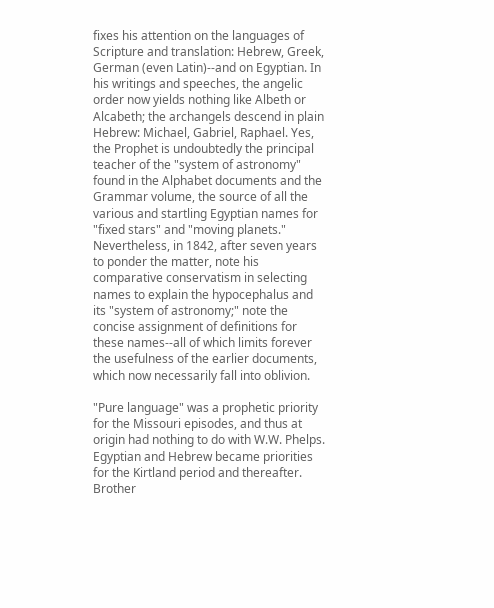fixes his attention on the languages of Scripture and translation: Hebrew, Greek, German (even Latin)--and on Egyptian. In his writings and speeches, the angelic order now yields nothing like Albeth or Alcabeth; the archangels descend in plain Hebrew: Michael, Gabriel, Raphael. Yes, the Prophet is undoubtedly the principal teacher of the "system of astronomy" found in the Alphabet documents and the Grammar volume, the source of all the various and startling Egyptian names for "fixed stars" and "moving planets." Nevertheless, in 1842, after seven years to ponder the matter, note his comparative conservatism in selecting names to explain the hypocephalus and its "system of astronomy;" note the concise assignment of definitions for these names--all of which limits forever the usefulness of the earlier documents, which now necessarily fall into oblivion.

"Pure language" was a prophetic priority for the Missouri episodes, and thus at origin had nothing to do with W.W. Phelps. Egyptian and Hebrew became priorities for the Kirtland period and thereafter. Brother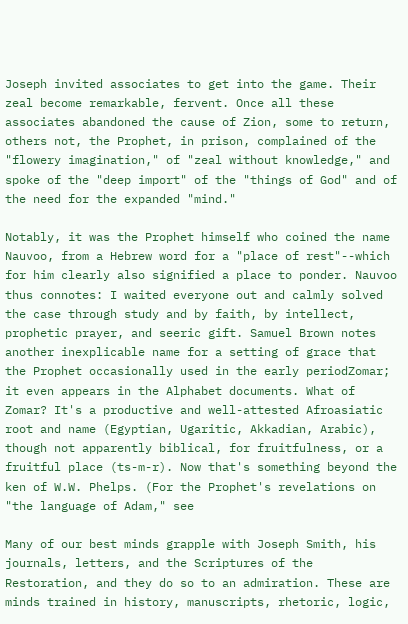Joseph invited associates to get into the game. Their zeal become remarkable, fervent. Once all these associates abandoned the cause of Zion, some to return, others not, the Prophet, in prison, complained of the "flowery imagination," of "zeal without knowledge," and spoke of the "deep import" of the "things of God" and of the need for the expanded "mind."

Notably, it was the Prophet himself who coined the name Nauvoo, from a Hebrew word for a "place of rest"--which for him clearly also signified a place to ponder. Nauvoo thus connotes: I waited everyone out and calmly solved the case through study and by faith, by intellect, prophetic prayer, and seeric gift. Samuel Brown notes another inexplicable name for a setting of grace that the Prophet occasionally used in the early periodZomar; it even appears in the Alphabet documents. What of Zomar? It's a productive and well-attested Afroasiatic root and name (Egyptian, Ugaritic, Akkadian, Arabic), though not apparently biblical, for fruitfulness, or a fruitful place (ts-m-r). Now that's something beyond the ken of W.W. Phelps. (For the Prophet's revelations on "the language of Adam," see

Many of our best minds grapple with Joseph Smith, his journals, letters, and the Scriptures of the Restoration, and they do so to an admiration. These are minds trained in history, manuscripts, rhetoric, logic,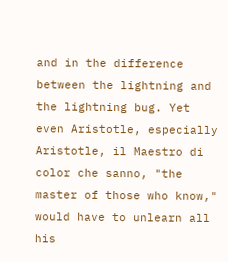and in the difference between the lightning and the lightning bug. Yet even Aristotle, especially Aristotle, il Maestro di color che sanno, "the master of those who know," would have to unlearn all his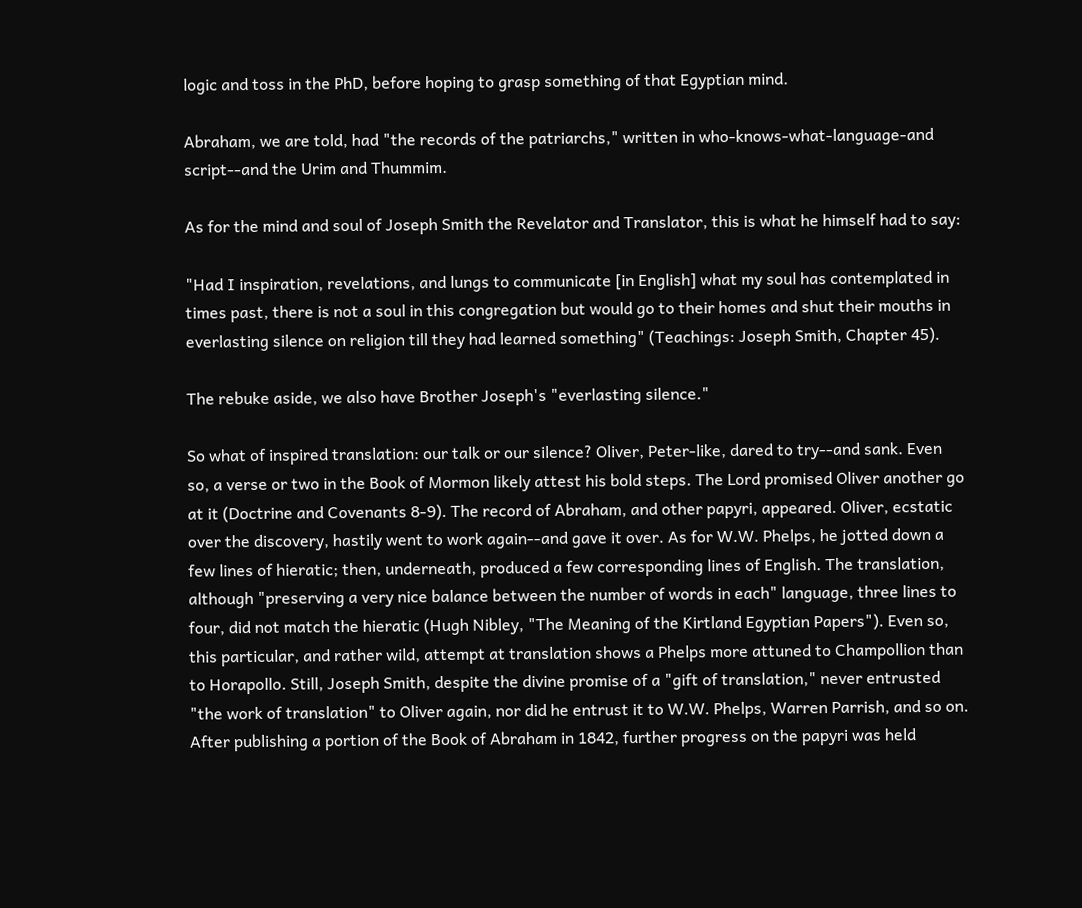logic and toss in the PhD, before hoping to grasp something of that Egyptian mind.

Abraham, we are told, had "the records of the patriarchs," written in who-knows-what-language-and script--and the Urim and Thummim.

As for the mind and soul of Joseph Smith the Revelator and Translator, this is what he himself had to say:

"Had I inspiration, revelations, and lungs to communicate [in English] what my soul has contemplated in times past, there is not a soul in this congregation but would go to their homes and shut their mouths in everlasting silence on religion till they had learned something" (Teachings: Joseph Smith, Chapter 45).

The rebuke aside, we also have Brother Joseph's "everlasting silence."

So what of inspired translation: our talk or our silence? Oliver, Peter-like, dared to try--and sank. Even so, a verse or two in the Book of Mormon likely attest his bold steps. The Lord promised Oliver another go at it (Doctrine and Covenants 8-9). The record of Abraham, and other papyri, appeared. Oliver, ecstatic over the discovery, hastily went to work again--and gave it over. As for W.W. Phelps, he jotted down a few lines of hieratic; then, underneath, produced a few corresponding lines of English. The translation, although "preserving a very nice balance between the number of words in each" language, three lines to four, did not match the hieratic (Hugh Nibley, "The Meaning of the Kirtland Egyptian Papers"). Even so, this particular, and rather wild, attempt at translation shows a Phelps more attuned to Champollion than to Horapollo. Still, Joseph Smith, despite the divine promise of a "gift of translation," never entrusted "the work of translation" to Oliver again, nor did he entrust it to W.W. Phelps, Warren Parrish, and so on. After publishing a portion of the Book of Abraham in 1842, further progress on the papyri was held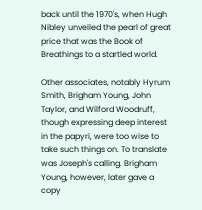back until the 1970's, when Hugh Nibley unveiled the pearl of great price that was the Book of Breathings to a startled world.

Other associates, notably Hyrum Smith, Brigham Young, John Taylor, and Wilford Woodruff, though expressing deep interest in the papyri, were too wise to take such things on. To translate was Joseph's calling. Brigham Young, however, later gave a copy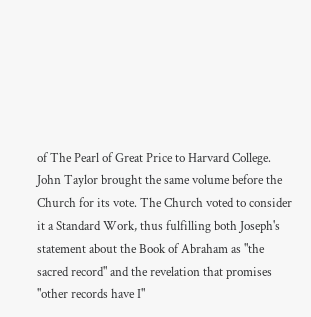of The Pearl of Great Price to Harvard College. John Taylor brought the same volume before the Church for its vote. The Church voted to consider it a Standard Work, thus fulfilling both Joseph's statement about the Book of Abraham as "the sacred record" and the revelation that promises "other records have I"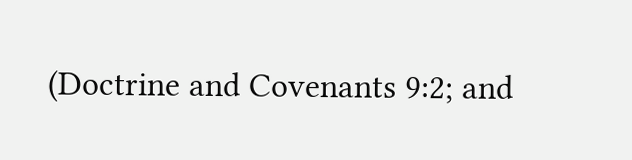(Doctrine and Covenants 9:2; and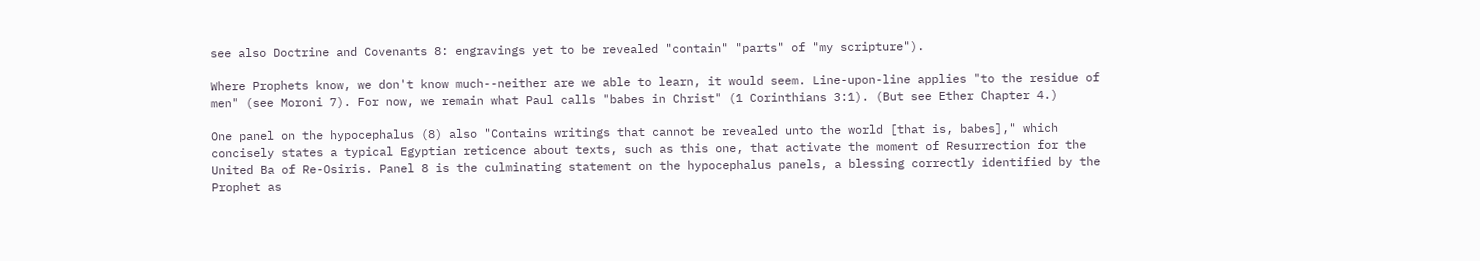see also Doctrine and Covenants 8: engravings yet to be revealed "contain" "parts" of "my scripture").

Where Prophets know, we don't know much--neither are we able to learn, it would seem. Line-upon-line applies "to the residue of men" (see Moroni 7). For now, we remain what Paul calls "babes in Christ" (1 Corinthians 3:1). (But see Ether Chapter 4.)

One panel on the hypocephalus (8) also "Contains writings that cannot be revealed unto the world [that is, babes]," which concisely states a typical Egyptian reticence about texts, such as this one, that activate the moment of Resurrection for the United Ba of Re-Osiris. Panel 8 is the culminating statement on the hypocephalus panels, a blessing correctly identified by the Prophet as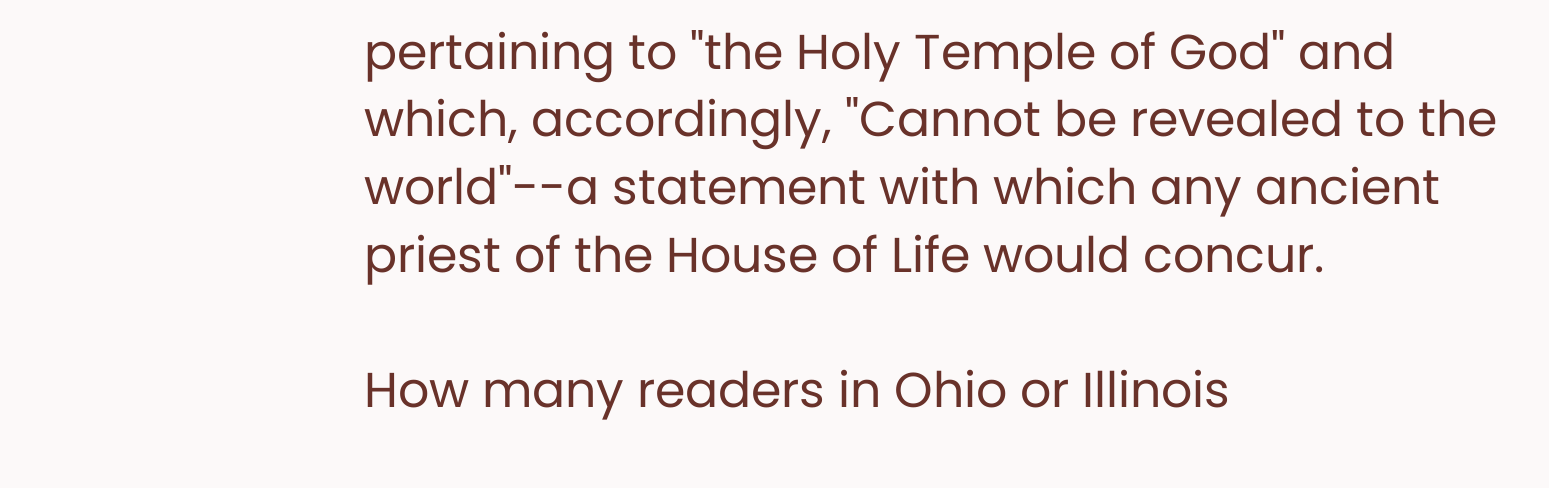pertaining to "the Holy Temple of God" and which, accordingly, "Cannot be revealed to the world"--a statement with which any ancient priest of the House of Life would concur.

How many readers in Ohio or Illinois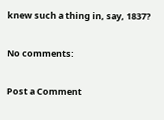knew such a thing in, say, 1837?

No comments:

Post a Comment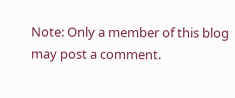Note: Only a member of this blog may post a comment.